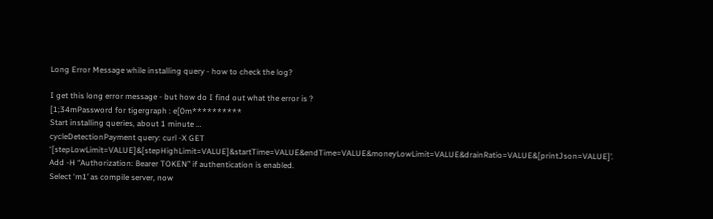Long Error Message while installing query - how to check the log?

I get this long error message - but how do I find out what the error is ?
[1;34mPassword for tigergraph : e[0m**********
Start installing queries, about 1 minute …
cycleDetectionPayment query: curl -X GET ‘[stepLowLimit=VALUE]&[stepHighLimit=VALUE]&startTime=VALUE&endTime=VALUE&moneyLowLimit=VALUE&drainRatio=VALUE&[printJson=VALUE]’. Add -H “Authorization: Bearer TOKEN” if authentication is enabled.
Select ‘m1’ as compile server, now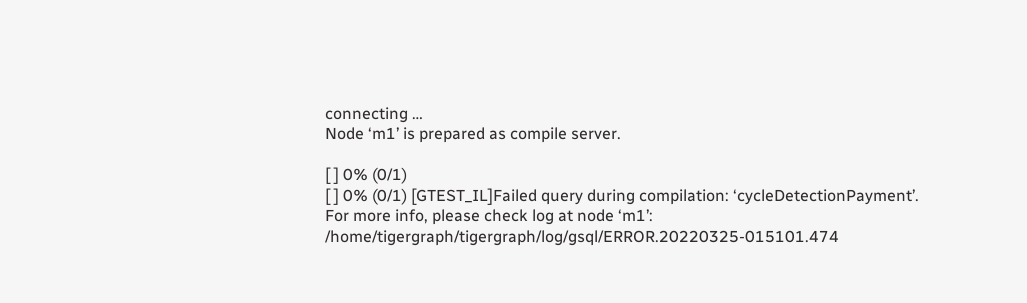connecting …
Node ‘m1’ is prepared as compile server.

[ ] 0% (0/1)
[ ] 0% (0/1) [GTEST_IL]Failed query during compilation: ‘cycleDetectionPayment’. For more info, please check log at node ‘m1’: /home/tigergraph/tigergraph/log/gsql/ERROR.20220325-015101.474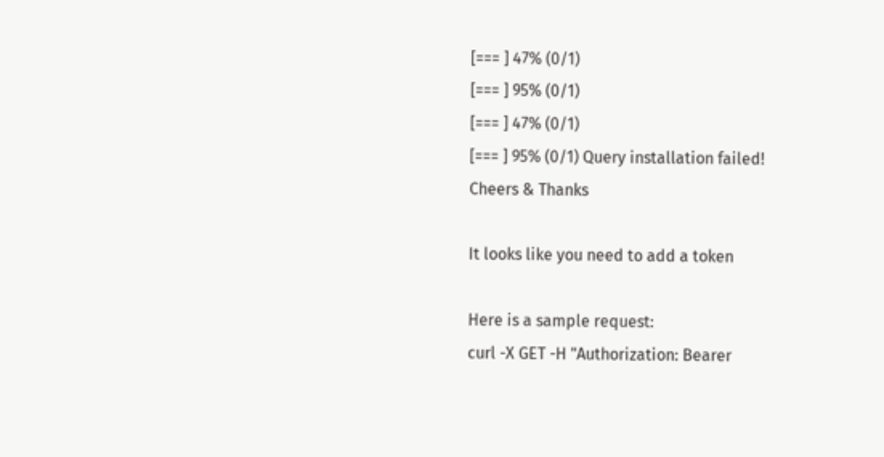[=== ] 47% (0/1)
[=== ] 95% (0/1)
[=== ] 47% (0/1)
[=== ] 95% (0/1) Query installation failed!
Cheers & Thanks

It looks like you need to add a token

Here is a sample request:
curl -X GET -H "Authorization: Bearer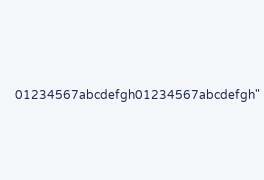01234567abcdefgh01234567abcdefgh"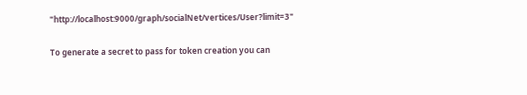"http://localhost:9000/graph/socialNet/vertices/User?limit=3"

To generate a secret to pass for token creation you can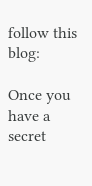follow this blog:

Once you have a secret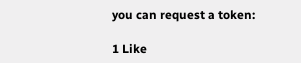you can request a token:

1 Like